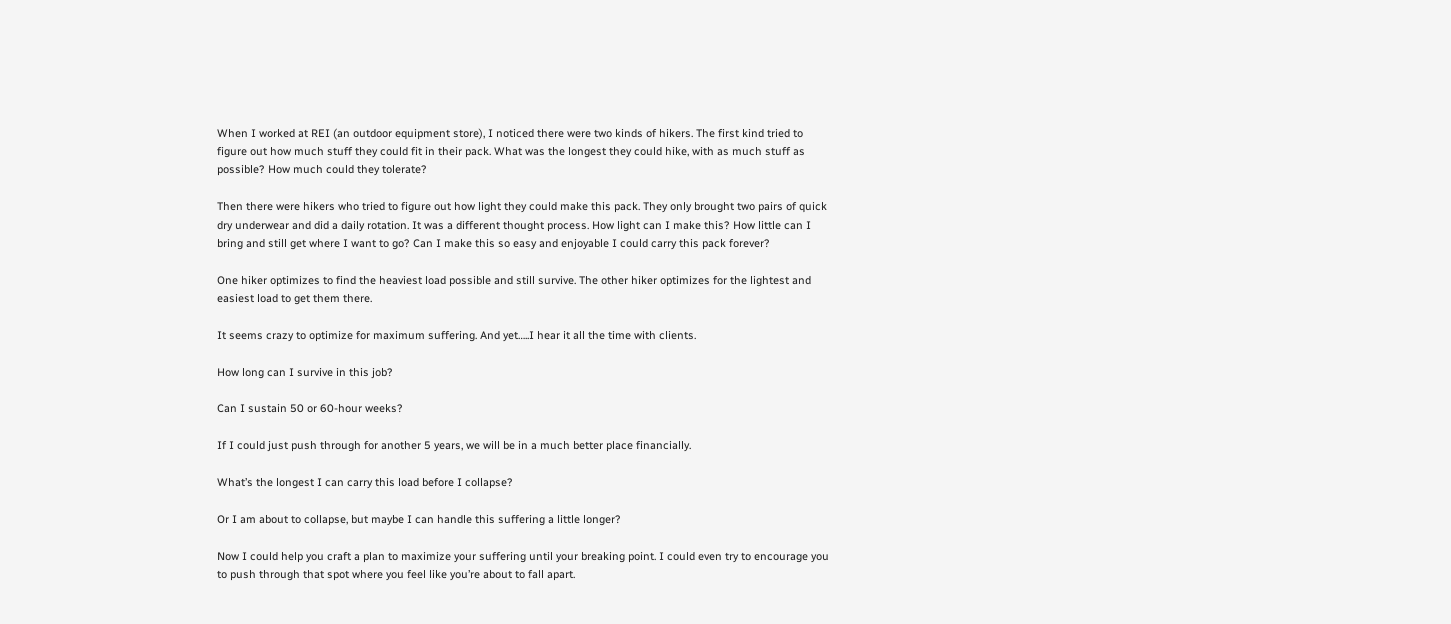When I worked at REI (an outdoor equipment store), I noticed there were two kinds of hikers. The first kind tried to figure out how much stuff they could fit in their pack. What was the longest they could hike, with as much stuff as possible? How much could they tolerate?

Then there were hikers who tried to figure out how light they could make this pack. They only brought two pairs of quick dry underwear and did a daily rotation. It was a different thought process. How light can I make this? How little can I bring and still get where I want to go? Can I make this so easy and enjoyable I could carry this pack forever?

One hiker optimizes to find the heaviest load possible and still survive. The other hiker optimizes for the lightest and easiest load to get them there.

It seems crazy to optimize for maximum suffering. And yet…..I hear it all the time with clients.

How long can I survive in this job?

Can I sustain 50 or 60-hour weeks?

If I could just push through for another 5 years, we will be in a much better place financially.

What’s the longest I can carry this load before I collapse?

Or I am about to collapse, but maybe I can handle this suffering a little longer?

Now I could help you craft a plan to maximize your suffering until your breaking point. I could even try to encourage you to push through that spot where you feel like you’re about to fall apart.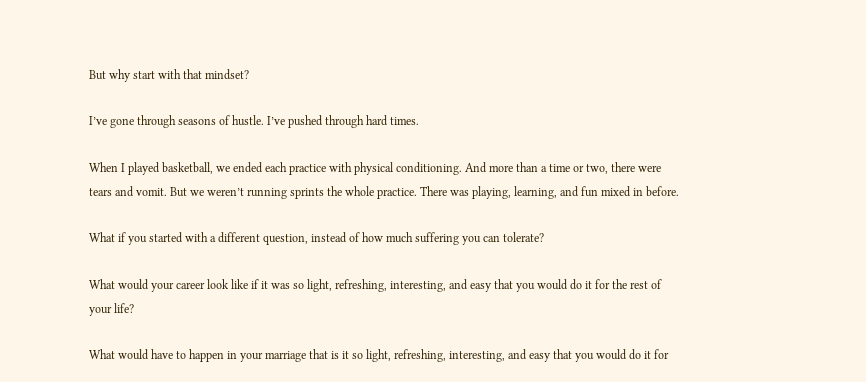But why start with that mindset?

I’ve gone through seasons of hustle. I’ve pushed through hard times.

When I played basketball, we ended each practice with physical conditioning. And more than a time or two, there were tears and vomit. But we weren’t running sprints the whole practice. There was playing, learning, and fun mixed in before.

What if you started with a different question, instead of how much suffering you can tolerate?

What would your career look like if it was so light, refreshing, interesting, and easy that you would do it for the rest of your life?

What would have to happen in your marriage that is it so light, refreshing, interesting, and easy that you would do it for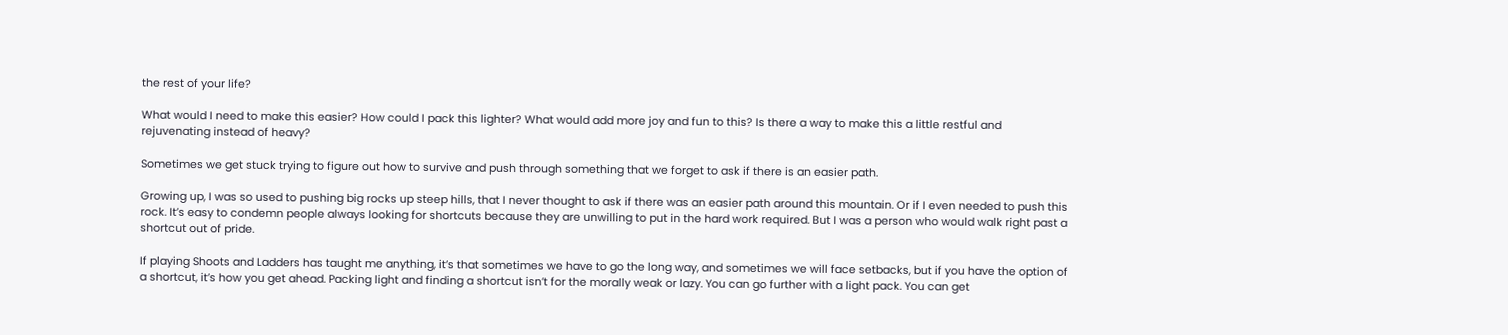the rest of your life?

What would I need to make this easier? How could I pack this lighter? What would add more joy and fun to this? Is there a way to make this a little restful and rejuvenating instead of heavy?

Sometimes we get stuck trying to figure out how to survive and push through something that we forget to ask if there is an easier path.

Growing up, I was so used to pushing big rocks up steep hills, that I never thought to ask if there was an easier path around this mountain. Or if I even needed to push this rock. It’s easy to condemn people always looking for shortcuts because they are unwilling to put in the hard work required. But I was a person who would walk right past a shortcut out of pride.

If playing Shoots and Ladders has taught me anything, it’s that sometimes we have to go the long way, and sometimes we will face setbacks, but if you have the option of a shortcut, it’s how you get ahead. Packing light and finding a shortcut isn’t for the morally weak or lazy. You can go further with a light pack. You can get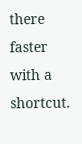there faster with a shortcut.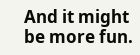And it might be more fun.